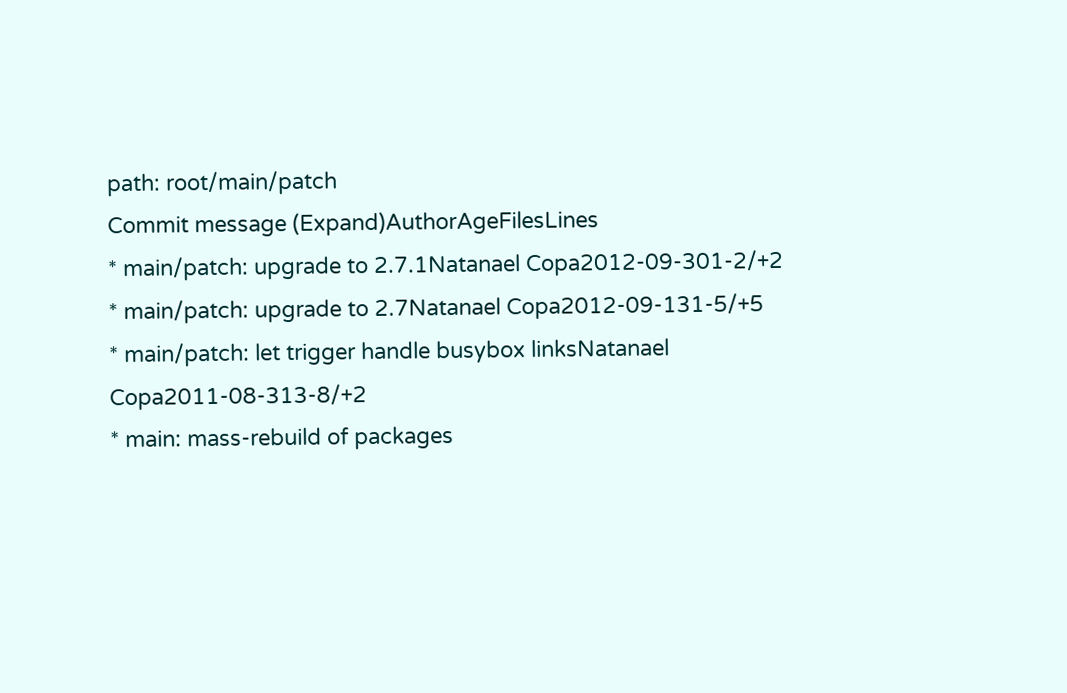path: root/main/patch
Commit message (Expand)AuthorAgeFilesLines
* main/patch: upgrade to 2.7.1Natanael Copa2012-09-301-2/+2
* main/patch: upgrade to 2.7Natanael Copa2012-09-131-5/+5
* main/patch: let trigger handle busybox linksNatanael Copa2011-08-313-8/+2
* main: mass-rebuild of packages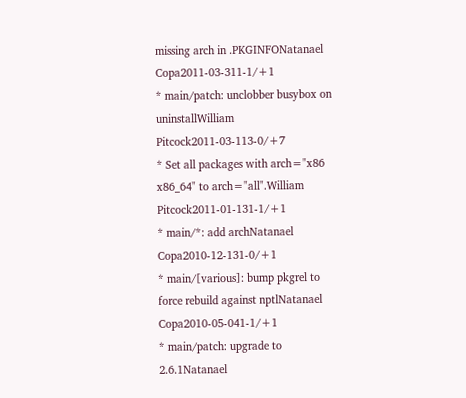missing arch in .PKGINFONatanael Copa2011-03-311-1/+1
* main/patch: unclobber busybox on uninstallWilliam Pitcock2011-03-113-0/+7
* Set all packages with arch="x86 x86_64" to arch="all".William Pitcock2011-01-131-1/+1
* main/*: add archNatanael Copa2010-12-131-0/+1
* main/[various]: bump pkgrel to force rebuild against nptlNatanael Copa2010-05-041-1/+1
* main/patch: upgrade to 2.6.1Natanael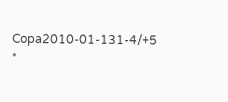Copa2010-01-131-4/+5
*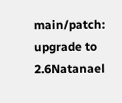main/patch: upgrade to 2.6Natanael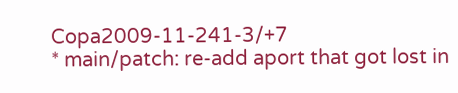Copa2009-11-241-3/+7
* main/patch: re-add aport that got lost in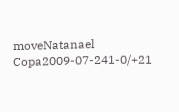moveNatanael Copa2009-07-241-0/+21